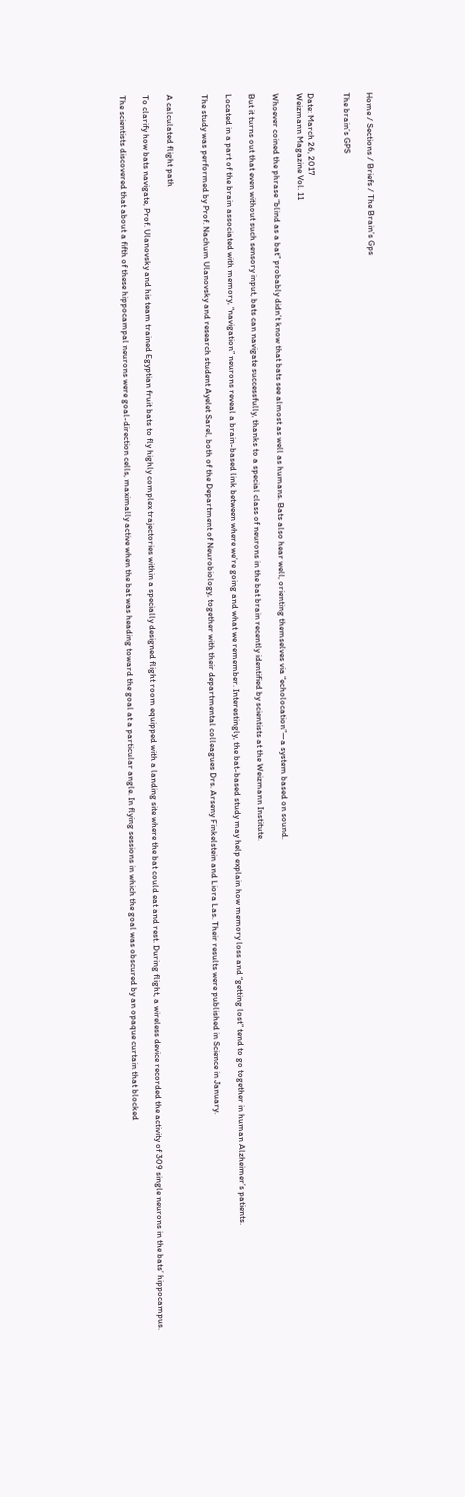Home / Sections / Briefs / The Brain’s Gps

The brain’s GPS


Date: March 26, 2017
Weizmann Magazine Vol. 11

Whoever coined the phrase “blind as a bat” probably didn’t know that bats see almost as well as humans. Bats also hear well, orienting themselves via “echolocation”—a system based on sound.

But it turns out that even without such sensory input, bats can navigate successfully, thanks to a special class of neurons in the bat brain recently identified by scientists at the Weizmann Institute.

Located in a part of the brain associated with memory, “navigation” neurons reveal a brain-based link between where we’re going and what we remember. Interestingly, the bat-based study may help explain how memory loss and “getting lost” tend to go together in human Alzheimer’s patients.

The study was performed by Prof. Nachum Ulanovsky and research student Ayelet Sarel, both of the Department of Neurobiology, together with their departmental colleagues Drs. Arseny Finkelstein and Liora Las. Their results were published in Science in January.


A calculated flight path

To clarify how bats navigate, Prof. Ulanovsky and his team trained Egyptian fruit bats to fly highly complex trajectories within a specially designed flight room equipped with a landing site where the bat could eat and rest. During flight, a wireless device recorded the activity of 309 single neurons in the bats’ hippocampus.

The scientists discovered that about a fifth of these hippocampal neurons were goal-direction cells, maximally active when the bat was heading toward the goal at a particular angle. In flying sessions in which the goal was obscured by an opaque curtain that blocked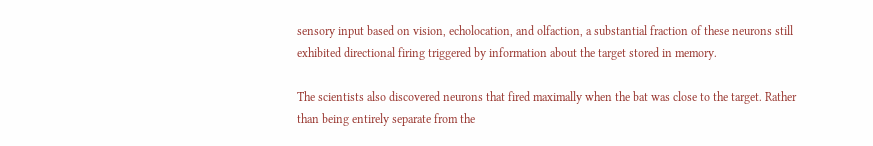sensory input based on vision, echolocation, and olfaction, a substantial fraction of these neurons still exhibited directional firing triggered by information about the target stored in memory.

The scientists also discovered neurons that fired maximally when the bat was close to the target. Rather than being entirely separate from the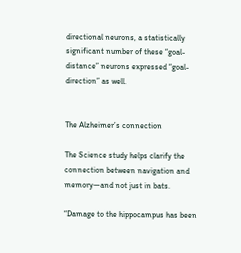directional neurons, a statistically significant number of these “goal-distance” neurons expressed “goal-direction” as well.


The Alzheimer’s connection

The Science study helps clarify the connection between navigation and memory—and not just in bats.

“Damage to the hippocampus has been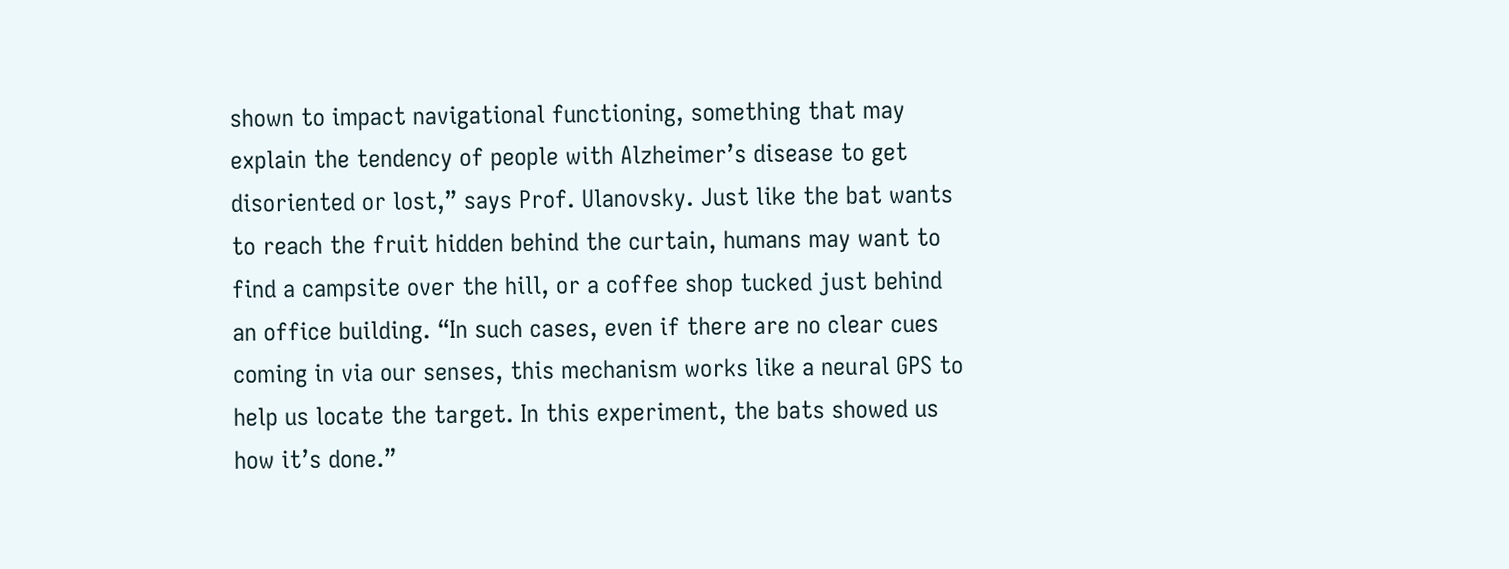shown to impact navigational functioning, something that may explain the tendency of people with Alzheimer’s disease to get disoriented or lost,” says Prof. Ulanovsky. Just like the bat wants to reach the fruit hidden behind the curtain, humans may want to find a campsite over the hill, or a coffee shop tucked just behind an office building. “In such cases, even if there are no clear cues coming in via our senses, this mechanism works like a neural GPS to help us locate the target. In this experiment, the bats showed us how it’s done.”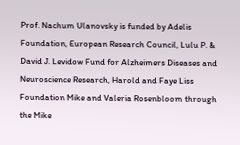Prof. Nachum Ulanovsky is funded by Adelis Foundation, European Research Council, Lulu P. & David J. Levidow Fund for Alzheimers Diseases and Neuroscience Research, Harold and Faye Liss Foundation Mike and Valeria Rosenbloom through the Mike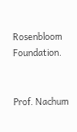Rosenbloom Foundation.


Prof. Nachum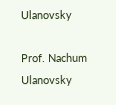Ulanovsky

Prof. Nachum Ulanovsky